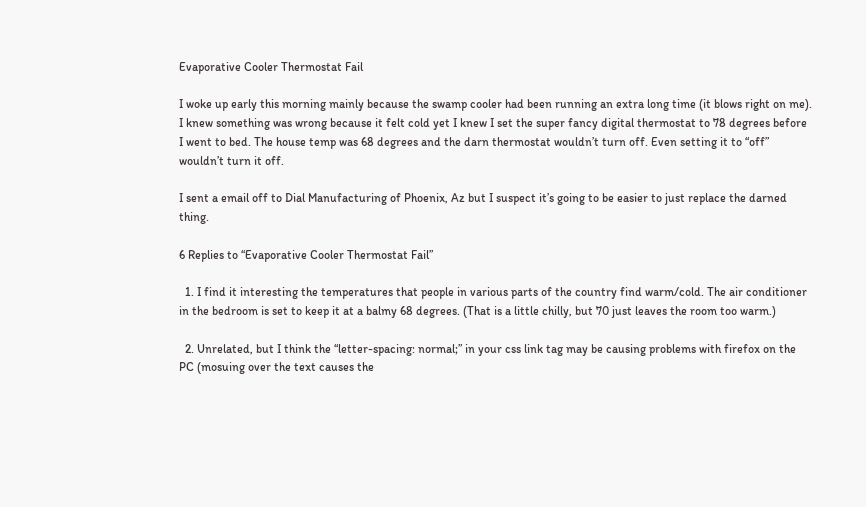Evaporative Cooler Thermostat Fail

I woke up early this morning mainly because the swamp cooler had been running an extra long time (it blows right on me). I knew something was wrong because it felt cold yet I knew I set the super fancy digital thermostat to 78 degrees before I went to bed. The house temp was 68 degrees and the darn thermostat wouldn’t turn off. Even setting it to “off” wouldn’t turn it off.

I sent a email off to Dial Manufacturing of Phoenix, Az but I suspect it’s going to be easier to just replace the darned thing.

6 Replies to “Evaporative Cooler Thermostat Fail”

  1. I find it interesting the temperatures that people in various parts of the country find warm/cold. The air conditioner in the bedroom is set to keep it at a balmy 68 degrees. (That is a little chilly, but 70 just leaves the room too warm.)

  2. Unrelated, but I think the “letter-spacing: normal;” in your css link tag may be causing problems with firefox on the PC (mosuing over the text causes the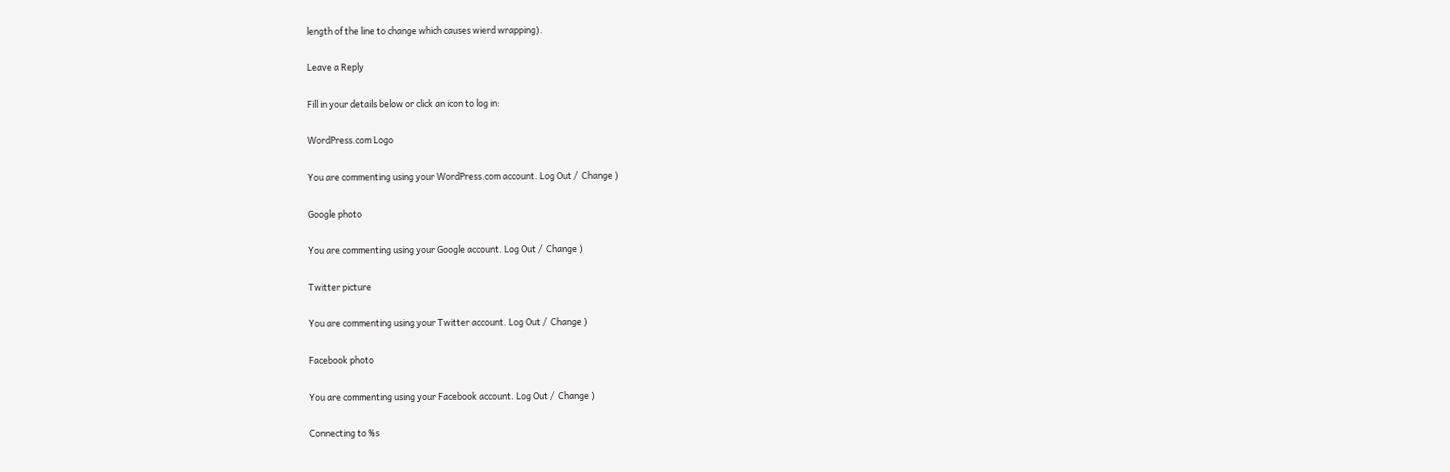length of the line to change which causes wierd wrapping).

Leave a Reply

Fill in your details below or click an icon to log in:

WordPress.com Logo

You are commenting using your WordPress.com account. Log Out /  Change )

Google photo

You are commenting using your Google account. Log Out /  Change )

Twitter picture

You are commenting using your Twitter account. Log Out /  Change )

Facebook photo

You are commenting using your Facebook account. Log Out /  Change )

Connecting to %s